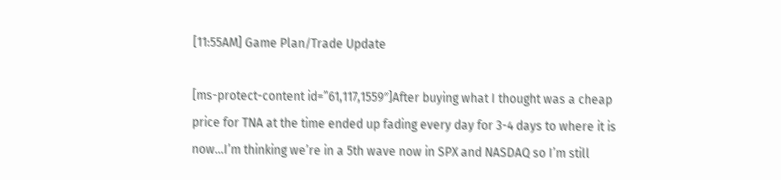[11:55AM] Game Plan/Trade Update

[ms-protect-content id=”61,117,1559″]After buying what I thought was a cheap price for TNA at the time ended up fading every day for 3-4 days to where it is now…I’m thinking we’re in a 5th wave now in SPX and NASDAQ so I’m still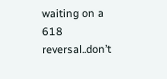waiting on a 618 reversal..don’t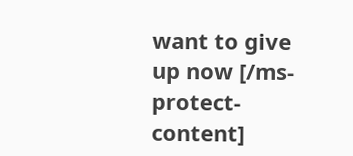want to give up now [/ms-protect-content]